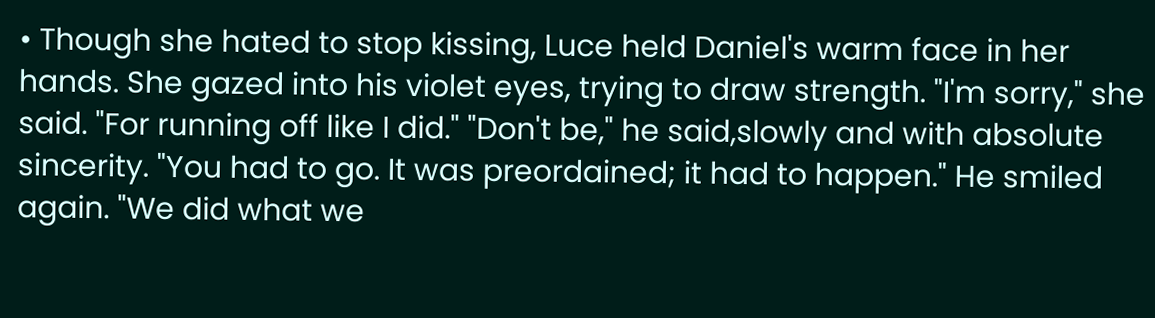• Though she hated to stop kissing, Luce held Daniel's warm face in her hands. She gazed into his violet eyes, trying to draw strength. "I'm sorry," she said. "For running off like I did." "Don't be," he said,slowly and with absolute sincerity. "You had to go. It was preordained; it had to happen." He smiled again. "We did what we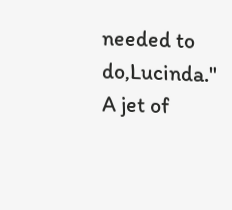needed to do,Lucinda." A jet of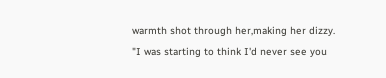warmth shot through her,making her dizzy. "I was starting to think I'd never see you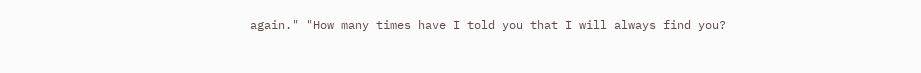again." "How many times have I told you that I will always find you?